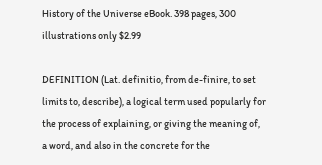History of the Universe eBook. 398 pages, 300 illustrations only $2.99

DEFINITION (Lat. definitio, from de-finire, to set limits to, describe), a logical term used popularly for the process of explaining, or giving the meaning of, a word, and also in the concrete for the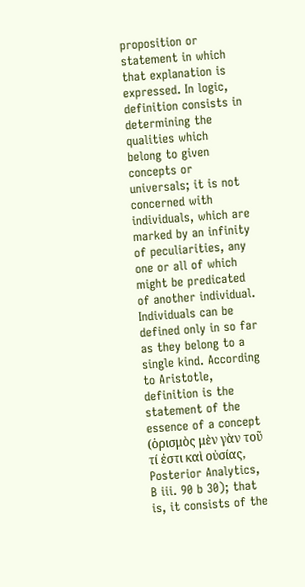proposition or statement in which that explanation is expressed. In logic, definition consists in determining the qualities which belong to given concepts or universals; it is not concerned with individuals, which are marked by an infinity of peculiarities, any one or all of which might be predicated of another individual. Individuals can be defined only in so far as they belong to a single kind. According to Aristotle, definition is the statement of the essence of a concept (ὁρισμὸς μὲν γὰν τοῦ τί ἐστι καὶ οὐσίας, Posterior Analytics, B iii. 90 b 30); that is, it consists of the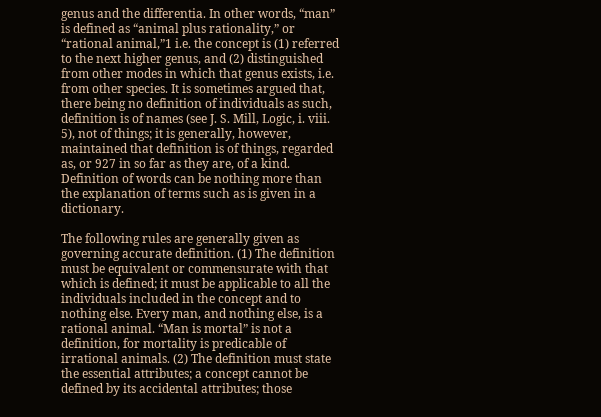genus and the differentia. In other words, “man” is defined as “animal plus rationality,” or “rational animal,”1 i.e. the concept is (1) referred to the next higher genus, and (2) distinguished from other modes in which that genus exists, i.e. from other species. It is sometimes argued that, there being no definition of individuals as such, definition is of names (see J. S. Mill, Logic, i. viii. 5), not of things; it is generally, however, maintained that definition is of things, regarded as, or 927 in so far as they are, of a kind. Definition of words can be nothing more than the explanation of terms such as is given in a dictionary.

The following rules are generally given as governing accurate definition. (1) The definition must be equivalent or commensurate with that which is defined; it must be applicable to all the individuals included in the concept and to nothing else. Every man, and nothing else, is a rational animal. “Man is mortal” is not a definition, for mortality is predicable of irrational animals. (2) The definition must state the essential attributes; a concept cannot be defined by its accidental attributes; those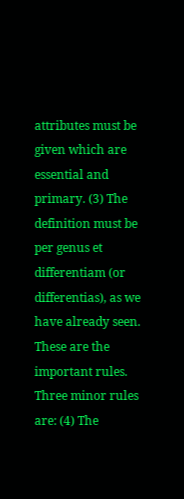attributes must be given which are essential and primary. (3) The definition must be per genus et differentiam (or differentias), as we have already seen. These are the important rules. Three minor rules are: (4) The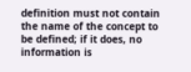definition must not contain the name of the concept to be defined; if it does, no information is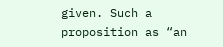given. Such a proposition as “an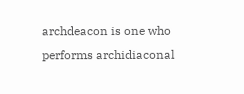archdeacon is one who performs archidiaconal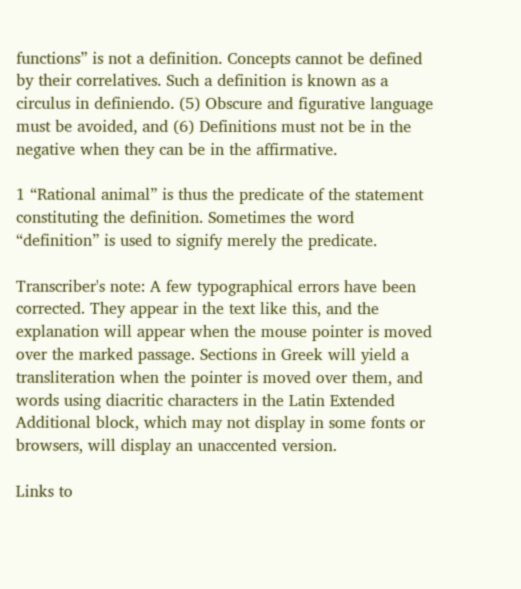functions” is not a definition. Concepts cannot be defined by their correlatives. Such a definition is known as a circulus in definiendo. (5) Obscure and figurative language must be avoided, and (6) Definitions must not be in the negative when they can be in the affirmative.

1 “Rational animal” is thus the predicate of the statement constituting the definition. Sometimes the word “definition” is used to signify merely the predicate.

Transcriber's note: A few typographical errors have been corrected. They appear in the text like this, and the explanation will appear when the mouse pointer is moved over the marked passage. Sections in Greek will yield a transliteration when the pointer is moved over them, and words using diacritic characters in the Latin Extended Additional block, which may not display in some fonts or browsers, will display an unaccented version.

Links to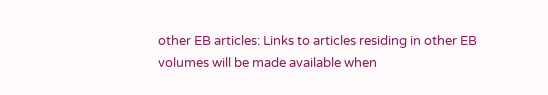other EB articles: Links to articles residing in other EB volumes will be made available when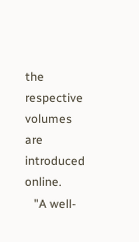the respective volumes are introduced online.
   "A well-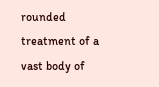rounded treatment of a vast body of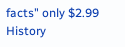facts" only $2.99
History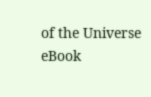of the Universe eBook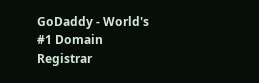GoDaddy - World's #1 Domain Registrar